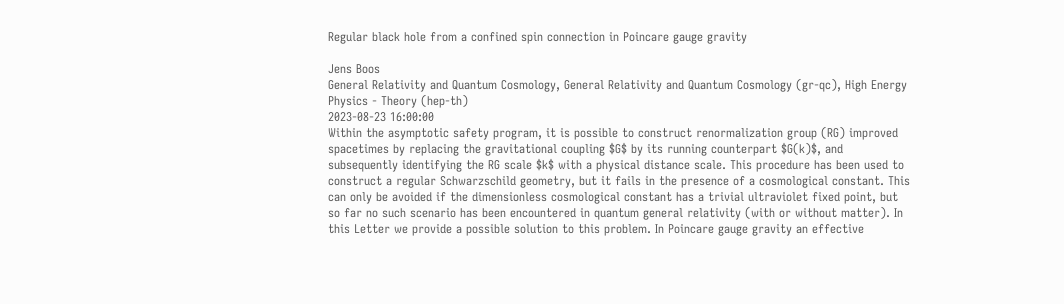Regular black hole from a confined spin connection in Poincare gauge gravity

Jens Boos
General Relativity and Quantum Cosmology, General Relativity and Quantum Cosmology (gr-qc), High Energy Physics - Theory (hep-th)
2023-08-23 16:00:00
Within the asymptotic safety program, it is possible to construct renormalization group (RG) improved spacetimes by replacing the gravitational coupling $G$ by its running counterpart $G(k)$, and subsequently identifying the RG scale $k$ with a physical distance scale. This procedure has been used to construct a regular Schwarzschild geometry, but it fails in the presence of a cosmological constant. This can only be avoided if the dimensionless cosmological constant has a trivial ultraviolet fixed point, but so far no such scenario has been encountered in quantum general relativity (with or without matter). In this Letter we provide a possible solution to this problem. In Poincare gauge gravity an effective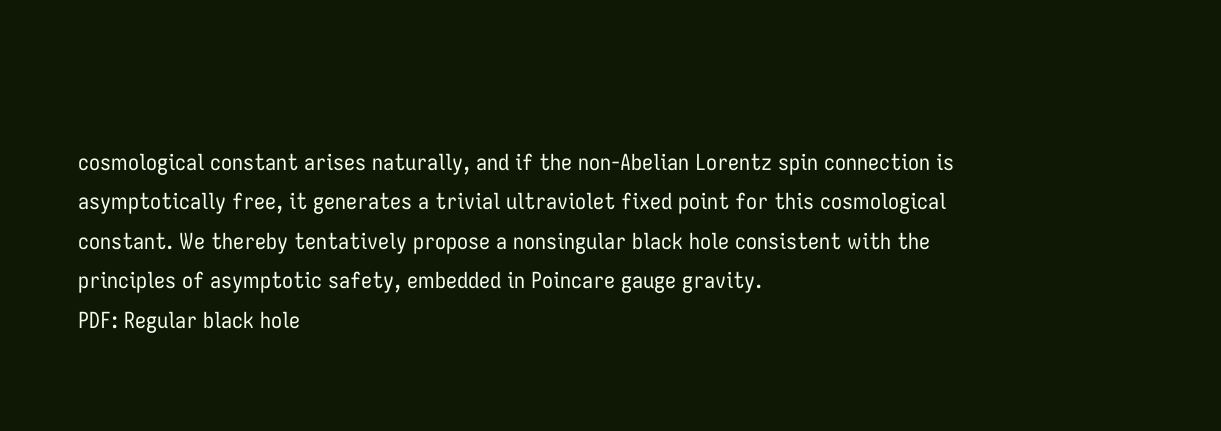cosmological constant arises naturally, and if the non-Abelian Lorentz spin connection is asymptotically free, it generates a trivial ultraviolet fixed point for this cosmological constant. We thereby tentatively propose a nonsingular black hole consistent with the principles of asymptotic safety, embedded in Poincare gauge gravity.
PDF: Regular black hole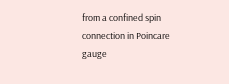from a confined spin connection in Poincare gauge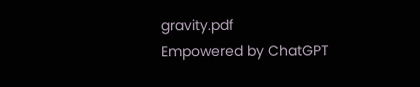gravity.pdf
Empowered by ChatGPT